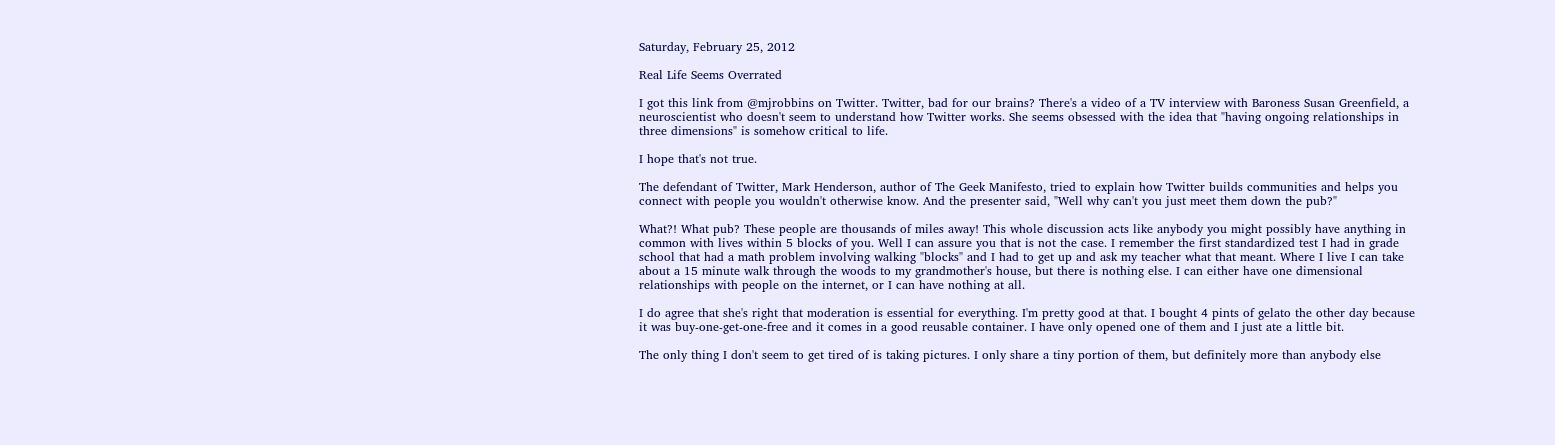Saturday, February 25, 2012

Real Life Seems Overrated

I got this link from @mjrobbins on Twitter. Twitter, bad for our brains? There's a video of a TV interview with Baroness Susan Greenfield, a neuroscientist who doesn't seem to understand how Twitter works. She seems obsessed with the idea that "having ongoing relationships in three dimensions" is somehow critical to life.

I hope that's not true.

The defendant of Twitter, Mark Henderson, author of The Geek Manifesto, tried to explain how Twitter builds communities and helps you connect with people you wouldn't otherwise know. And the presenter said, "Well why can't you just meet them down the pub?"

What?! What pub? These people are thousands of miles away! This whole discussion acts like anybody you might possibly have anything in common with lives within 5 blocks of you. Well I can assure you that is not the case. I remember the first standardized test I had in grade school that had a math problem involving walking "blocks" and I had to get up and ask my teacher what that meant. Where I live I can take about a 15 minute walk through the woods to my grandmother's house, but there is nothing else. I can either have one dimensional relationships with people on the internet, or I can have nothing at all.

I do agree that she's right that moderation is essential for everything. I'm pretty good at that. I bought 4 pints of gelato the other day because it was buy-one-get-one-free and it comes in a good reusable container. I have only opened one of them and I just ate a little bit.

The only thing I don't seem to get tired of is taking pictures. I only share a tiny portion of them, but definitely more than anybody else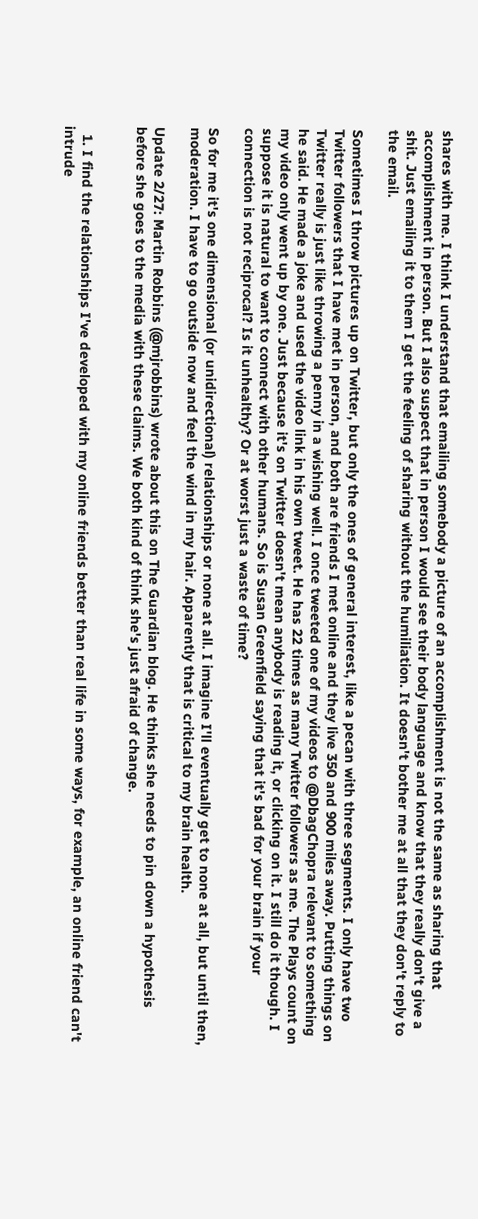shares with me. I think I understand that emailing somebody a picture of an accomplishment is not the same as sharing that accomplishment in person. But I also suspect that in person I would see their body language and know that they really don't give a shit. Just emailing it to them I get the feeling of sharing without the humiliation. It doesn't bother me at all that they don't reply to the email.

Sometimes I throw pictures up on Twitter, but only the ones of general interest, like a pecan with three segments. I only have two Twitter followers that I have met in person, and both are friends I met online and they live 350 and 900 miles away. Putting things on Twitter really is just like throwing a penny in a wishing well. I once tweeted one of my videos to @DbagChopra relevant to something he said. He made a joke and used the video link in his own tweet. He has 22 times as many Twitter followers as me. The Plays count on my video only went up by one. Just because it's on Twitter doesn't mean anybody is reading it, or clicking on it. I still do it though. I suppose it is natural to want to connect with other humans. So is Susan Greenfield saying that it's bad for your brain if your connection is not reciprocal? Is it unhealthy? Or at worst just a waste of time?

So for me it's one dimensional (or unidirectional) relationships or none at all. I imagine I'll eventually get to none at all, but until then, moderation. I have to go outside now and feel the wind in my hair. Apparently that is critical to my brain health.

Update 2/27: Martin Robbins (@mjrobbins) wrote about this on The Guardian blog. He thinks she needs to pin down a hypothesis before she goes to the media with these claims. We both kind of think she's just afraid of change.


  1. I find the relationships I've developed with my online friends better than real life in some ways, for example, an online friend can't intrude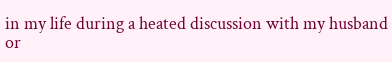in my life during a heated discussion with my husband or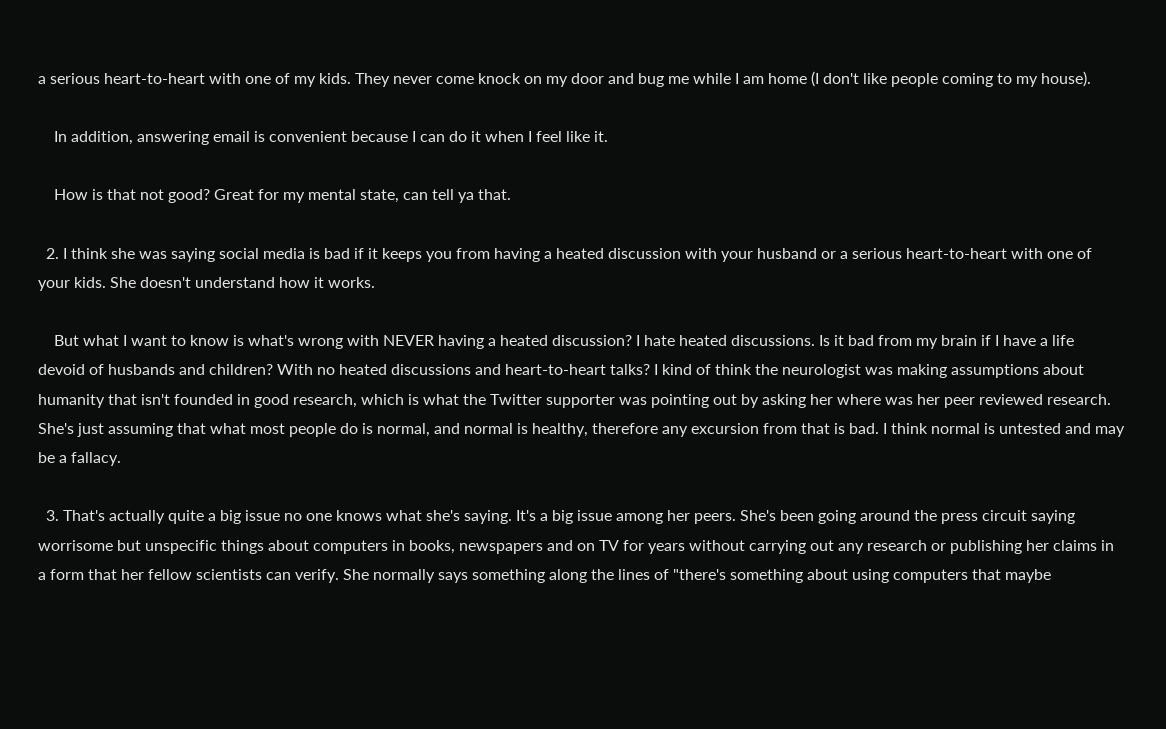a serious heart-to-heart with one of my kids. They never come knock on my door and bug me while I am home (I don't like people coming to my house).

    In addition, answering email is convenient because I can do it when I feel like it.

    How is that not good? Great for my mental state, can tell ya that.

  2. I think she was saying social media is bad if it keeps you from having a heated discussion with your husband or a serious heart-to-heart with one of your kids. She doesn't understand how it works.

    But what I want to know is what's wrong with NEVER having a heated discussion? I hate heated discussions. Is it bad from my brain if I have a life devoid of husbands and children? With no heated discussions and heart-to-heart talks? I kind of think the neurologist was making assumptions about humanity that isn't founded in good research, which is what the Twitter supporter was pointing out by asking her where was her peer reviewed research. She's just assuming that what most people do is normal, and normal is healthy, therefore any excursion from that is bad. I think normal is untested and may be a fallacy.

  3. That's actually quite a big issue no one knows what she's saying. It's a big issue among her peers. She's been going around the press circuit saying worrisome but unspecific things about computers in books, newspapers and on TV for years without carrying out any research or publishing her claims in a form that her fellow scientists can verify. She normally says something along the lines of "there's something about using computers that maybe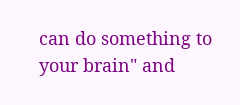can do something to your brain" and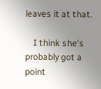leaves it at that.

    I think she's probably got a point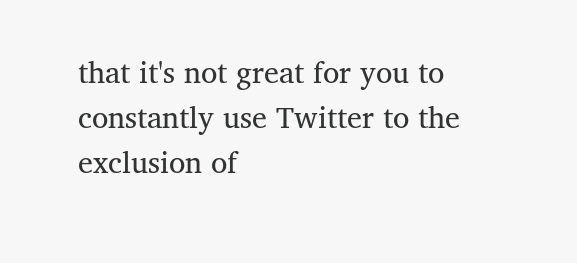that it's not great for you to constantly use Twitter to the exclusion of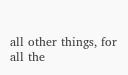all other things, for all the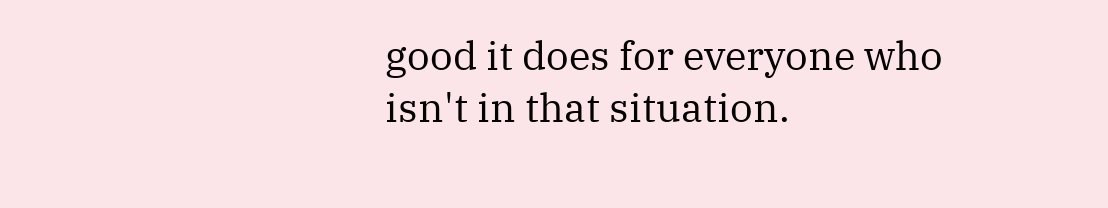good it does for everyone who isn't in that situation.